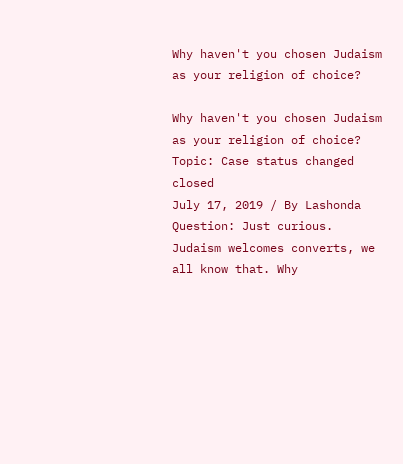Why haven't you chosen Judaism as your religion of choice?

Why haven't you chosen Judaism as your religion of choice? Topic: Case status changed closed
July 17, 2019 / By Lashonda
Question: Just curious. Judaism welcomes converts, we all know that. Why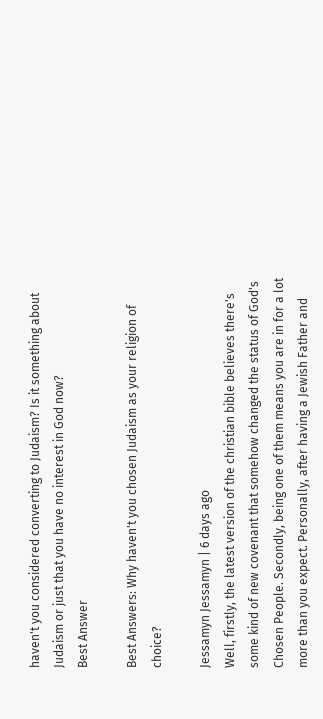haven't you considered converting to Judaism? Is it something about Judaism or just that you have no interest in God now?
Best Answer

Best Answers: Why haven't you chosen Judaism as your religion of choice?

Jessamyn Jessamyn | 6 days ago
Well, firstly, the latest version of the christian bible believes there's some kind of new covenant that somehow changed the status of God's Chosen People. Secondly, being one of them means you are in for a lot more than you expect. Personally, after having a Jewish Father and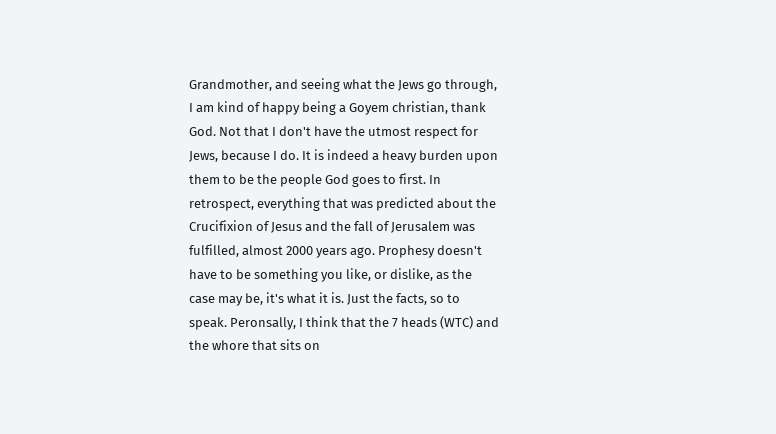Grandmother, and seeing what the Jews go through, I am kind of happy being a Goyem christian, thank God. Not that I don't have the utmost respect for Jews, because I do. It is indeed a heavy burden upon them to be the people God goes to first. In retrospect, everything that was predicted about the Crucifixion of Jesus and the fall of Jerusalem was fulfilled, almost 2000 years ago. Prophesy doesn't have to be something you like, or dislike, as the case may be, it's what it is. Just the facts, so to speak. Peronsally, I think that the 7 heads (WTC) and the whore that sits on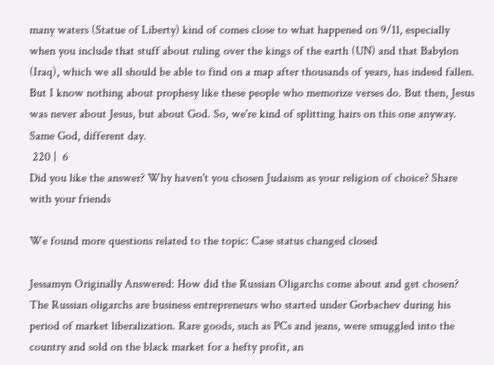many waters (Statue of Liberty) kind of comes close to what happened on 9/11, especially when you include that stuff about ruling over the kings of the earth (UN) and that Babylon (Iraq), which we all should be able to find on a map after thousands of years, has indeed fallen. But I know nothing about prophesy like these people who memorize verses do. But then, Jesus was never about Jesus, but about God. So, we're kind of splitting hairs on this one anyway. Same God, different day.
 220 |  6
Did you like the answer? Why haven't you chosen Judaism as your religion of choice? Share with your friends

We found more questions related to the topic: Case status changed closed

Jessamyn Originally Answered: How did the Russian Oligarchs come about and get chosen?
The Russian oligarchs are business entrepreneurs who started under Gorbachev during his period of market liberalization. Rare goods, such as PCs and jeans, were smuggled into the country and sold on the black market for a hefty profit, an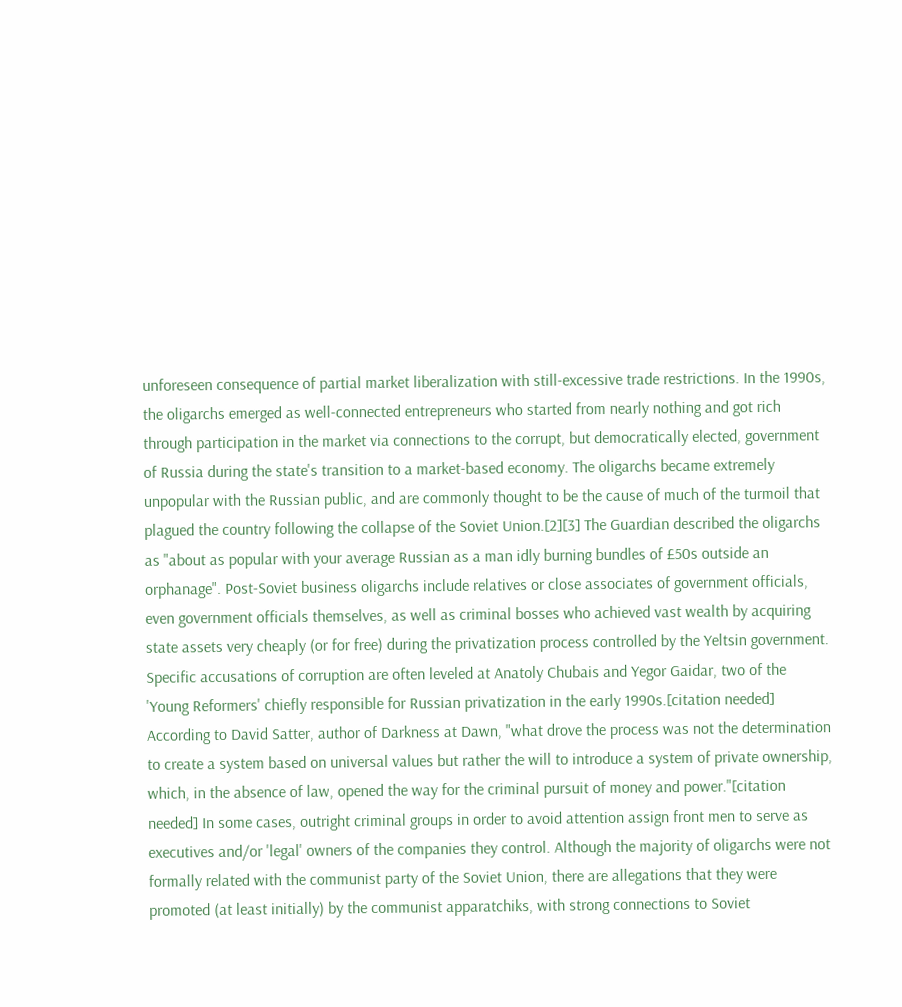unforeseen consequence of partial market liberalization with still-excessive trade restrictions. In the 1990s, the oligarchs emerged as well-connected entrepreneurs who started from nearly nothing and got rich through participation in the market via connections to the corrupt, but democratically elected, government of Russia during the state's transition to a market-based economy. The oligarchs became extremely unpopular with the Russian public, and are commonly thought to be the cause of much of the turmoil that plagued the country following the collapse of the Soviet Union.[2][3] The Guardian described the oligarchs as "about as popular with your average Russian as a man idly burning bundles of £50s outside an orphanage". Post-Soviet business oligarchs include relatives or close associates of government officials, even government officials themselves, as well as criminal bosses who achieved vast wealth by acquiring state assets very cheaply (or for free) during the privatization process controlled by the Yeltsin government. Specific accusations of corruption are often leveled at Anatoly Chubais and Yegor Gaidar, two of the 'Young Reformers' chiefly responsible for Russian privatization in the early 1990s.[citation needed] According to David Satter, author of Darkness at Dawn, "what drove the process was not the determination to create a system based on universal values but rather the will to introduce a system of private ownership, which, in the absence of law, opened the way for the criminal pursuit of money and power."[citation needed] In some cases, outright criminal groups in order to avoid attention assign front men to serve as executives and/or 'legal' owners of the companies they control. Although the majority of oligarchs were not formally related with the communist party of the Soviet Union, there are allegations that they were promoted (at least initially) by the communist apparatchiks, with strong connections to Soviet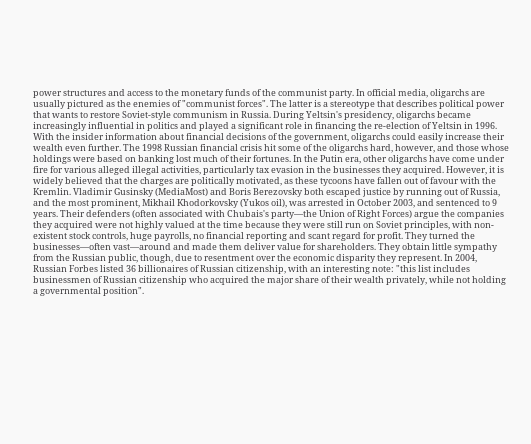power structures and access to the monetary funds of the communist party. In official media, oligarchs are usually pictured as the enemies of "communist forces". The latter is a stereotype that describes political power that wants to restore Soviet-style communism in Russia. During Yeltsin's presidency, oligarchs became increasingly influential in politics and played a significant role in financing the re-election of Yeltsin in 1996. With the insider information about financial decisions of the government, oligarchs could easily increase their wealth even further. The 1998 Russian financial crisis hit some of the oligarchs hard, however, and those whose holdings were based on banking lost much of their fortunes. In the Putin era, other oligarchs have come under fire for various alleged illegal activities, particularly tax evasion in the businesses they acquired. However, it is widely believed that the charges are politically motivated, as these tycoons have fallen out of favour with the Kremlin. Vladimir Gusinsky (MediaMost) and Boris Berezovsky both escaped justice by running out of Russia, and the most prominent, Mikhail Khodorkovsky (Yukos oil), was arrested in October 2003, and sentenced to 9 years. Their defenders (often associated with Chubais's party—the Union of Right Forces) argue the companies they acquired were not highly valued at the time because they were still run on Soviet principles, with non-existent stock controls, huge payrolls, no financial reporting and scant regard for profit. They turned the businesses—often vast—around and made them deliver value for shareholders. They obtain little sympathy from the Russian public, though, due to resentment over the economic disparity they represent. In 2004, Russian Forbes listed 36 billionaires of Russian citizenship, with an interesting note: "this list includes businessmen of Russian citizenship who acquired the major share of their wealth privately, while not holding a governmental position".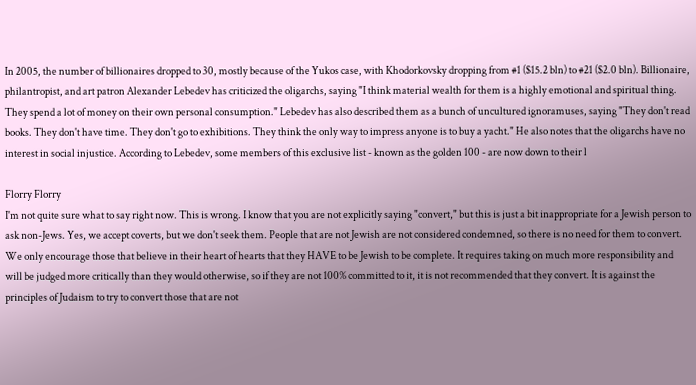In 2005, the number of billionaires dropped to 30, mostly because of the Yukos case, with Khodorkovsky dropping from #1 ($15.2 bln) to #21 ($2.0 bln). Billionaire, philantropist, and art patron Alexander Lebedev has criticized the oligarchs, saying "I think material wealth for them is a highly emotional and spiritual thing. They spend a lot of money on their own personal consumption." Lebedev has also described them as a bunch of uncultured ignoramuses, saying "They don't read books. They don't have time. They don't go to exhibitions. They think the only way to impress anyone is to buy a yacht." He also notes that the oligarchs have no interest in social injustice. According to Lebedev, some members of this exclusive list - known as the golden 100 - are now down to their l

Florry Florry
I'm not quite sure what to say right now. This is wrong. I know that you are not explicitly saying "convert," but this is just a bit inappropriate for a Jewish person to ask non-Jews. Yes, we accept coverts, but we don't seek them. People that are not Jewish are not considered condemned, so there is no need for them to convert. We only encourage those that believe in their heart of hearts that they HAVE to be Jewish to be complete. It requires taking on much more responsibility and will be judged more critically than they would otherwise, so if they are not 100% committed to it, it is not recommended that they convert. It is against the principles of Judaism to try to convert those that are not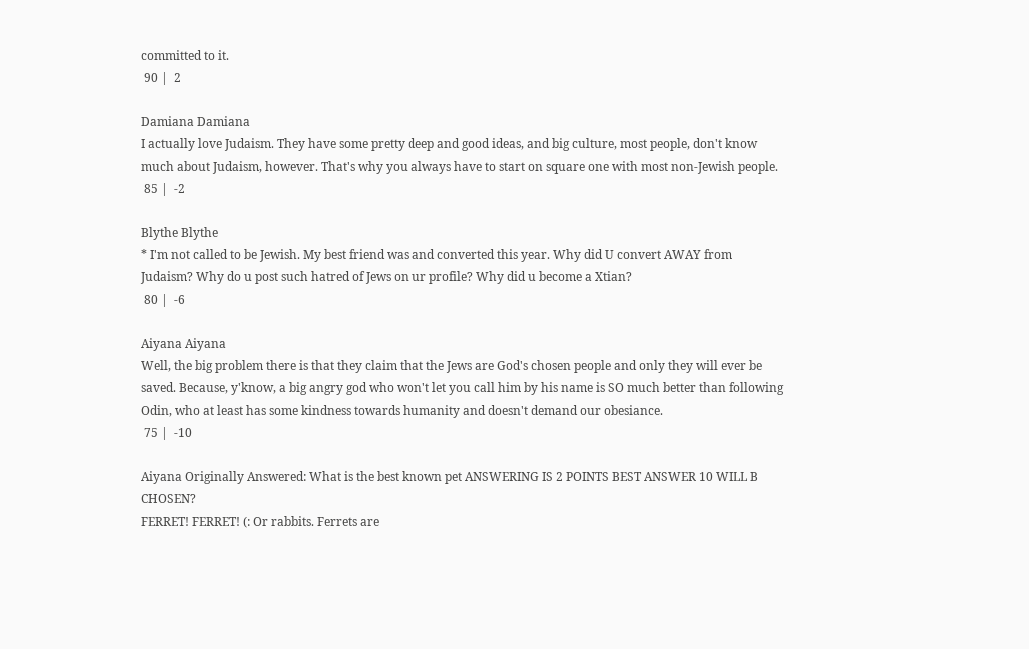committed to it.
 90 |  2

Damiana Damiana
I actually love Judaism. They have some pretty deep and good ideas, and big culture, most people, don't know much about Judaism, however. That's why you always have to start on square one with most non-Jewish people.
 85 |  -2

Blythe Blythe
* I'm not called to be Jewish. My best friend was and converted this year. Why did U convert AWAY from Judaism? Why do u post such hatred of Jews on ur profile? Why did u become a Xtian?
 80 |  -6

Aiyana Aiyana
Well, the big problem there is that they claim that the Jews are God's chosen people and only they will ever be saved. Because, y'know, a big angry god who won't let you call him by his name is SO much better than following Odin, who at least has some kindness towards humanity and doesn't demand our obesiance.
 75 |  -10

Aiyana Originally Answered: What is the best known pet ANSWERING IS 2 POINTS BEST ANSWER 10 WILL B CHOSEN?
FERRET! FERRET! (: Or rabbits. Ferrets are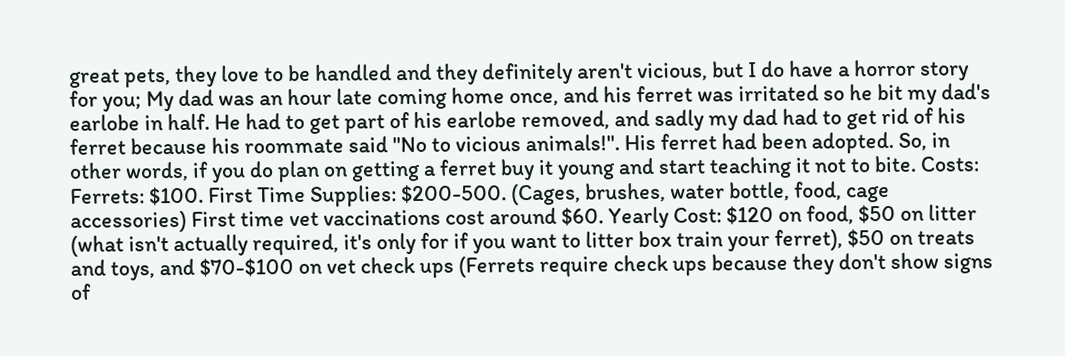great pets, they love to be handled and they definitely aren't vicious, but I do have a horror story for you; My dad was an hour late coming home once, and his ferret was irritated so he bit my dad's earlobe in half. He had to get part of his earlobe removed, and sadly my dad had to get rid of his ferret because his roommate said "No to vicious animals!". His ferret had been adopted. So, in other words, if you do plan on getting a ferret buy it young and start teaching it not to bite. Costs: Ferrets: $100. First Time Supplies: $200-500. (Cages, brushes, water bottle, food, cage accessories) First time vet vaccinations cost around $60. Yearly Cost: $120 on food, $50 on litter (what isn't actually required, it's only for if you want to litter box train your ferret), $50 on treats and toys, and $70-$100 on vet check ups (Ferrets require check ups because they don't show signs of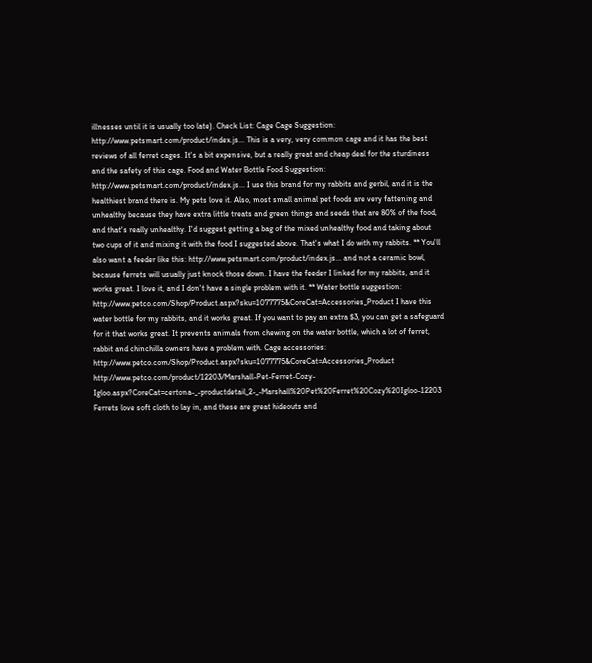illnesses until it is usually too late). Check List: Cage Cage Suggestion: http://www.petsmart.com/product/index.js... This is a very, very common cage and it has the best reviews of all ferret cages. It's a bit expensive, but a really great and cheap deal for the sturdiness and the safety of this cage. Food and Water Bottle Food Suggestion: http://www.petsmart.com/product/index.js... I use this brand for my rabbits and gerbil, and it is the healthiest brand there is. My pets love it. Also, most small animal pet foods are very fattening and unhealthy because they have extra little treats and green things and seeds that are 80% of the food, and that's really unhealthy. I'd suggest getting a bag of the mixed unhealthy food and taking about two cups of it and mixing it with the food I suggested above. That's what I do with my rabbits. ** You'll also want a feeder like this: http://www.petsmart.com/product/index.js... and not a ceramic bowl, because ferrets will usually just knock those down. I have the feeder I linked for my rabbits, and it works great. I love it, and I don't have a single problem with it. ** Water bottle suggestion: http://www.petco.com/Shop/Product.aspx?sku=1077775&CoreCat=Accessories_Product I have this water bottle for my rabbits, and it works great. If you want to pay an extra $3, you can get a safeguard for it that works great. It prevents animals from chewing on the water bottle, which a lot of ferret, rabbit and chinchilla owners have a problem with. Cage accessories: http://www.petco.com/Shop/Product.aspx?sku=1077775&CoreCat=Accessories_Product http://www.petco.com/product/12203/Marshall-Pet-Ferret-Cozy-Igloo.aspx?CoreCat=certona-_-productdetail_2-_-Marshall%20Pet%20Ferret%20Cozy%20Igloo-12203 Ferrets love soft cloth to lay in, and these are great hideouts and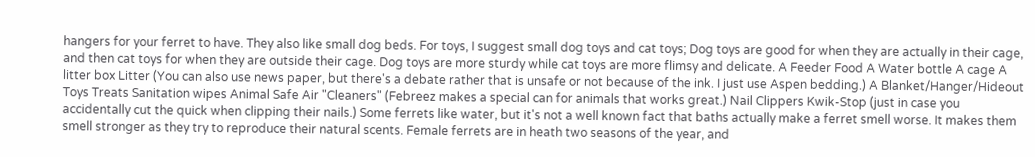hangers for your ferret to have. They also like small dog beds. For toys, I suggest small dog toys and cat toys; Dog toys are good for when they are actually in their cage, and then cat toys for when they are outside their cage. Dog toys are more sturdy while cat toys are more flimsy and delicate. A Feeder Food A Water bottle A cage A litter box Litter (You can also use news paper, but there's a debate rather that is unsafe or not because of the ink. I just use Aspen bedding.) A Blanket/Hanger/Hideout Toys Treats Sanitation wipes Animal Safe Air "Cleaners" (Febreez makes a special can for animals that works great.) Nail Clippers Kwik-Stop (just in case you accidentally cut the quick when clipping their nails.) Some ferrets like water, but it's not a well known fact that baths actually make a ferret smell worse. It makes them smell stronger as they try to reproduce their natural scents. Female ferrets are in heath two seasons of the year, and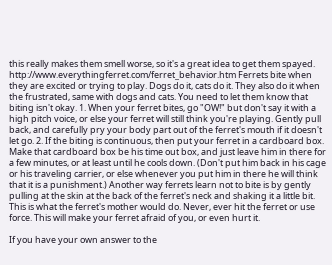this really makes them smell worse, so it's a great idea to get them spayed. http://www.everythingferret.com/ferret_behavior.htm Ferrets bite when they are excited or trying to play. Dogs do it, cats do it. They also do it when the frustrated, same with dogs and cats. You need to let them know that biting isn't okay. 1. When your ferret bites, go "OW!" but don't say it with a high pitch voice, or else your ferret will still think you're playing. Gently pull back, and carefully pry your body part out of the ferret's mouth if it doesn't let go. 2. If the biting is continuous, then put your ferret in a cardboard box. Make that cardboard box be his time out box, and just leave him in there for a few minutes, or at least until he cools down. (Don't put him back in his cage or his traveling carrier, or else whenever you put him in there he will think that it is a punishment.) Another way ferrets learn not to bite is by gently pulling at the skin at the back of the ferret's neck and shaking it a little bit. This is what the ferret's mother would do. Never, ever hit the ferret or use force. This will make your ferret afraid of you, or even hurt it.

If you have your own answer to the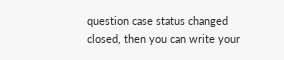question case status changed closed, then you can write your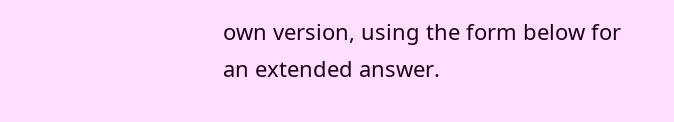own version, using the form below for an extended answer.